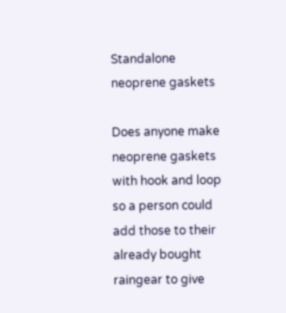Standalone neoprene gaskets

Does anyone make neoprene gaskets with hook and loop so a person could add those to their already bought raingear to give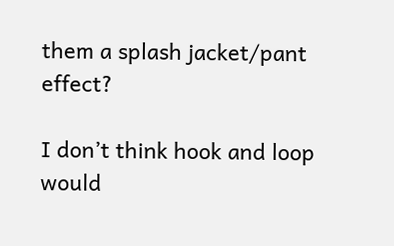them a splash jacket/pant effect?

I don’t think hook and loop would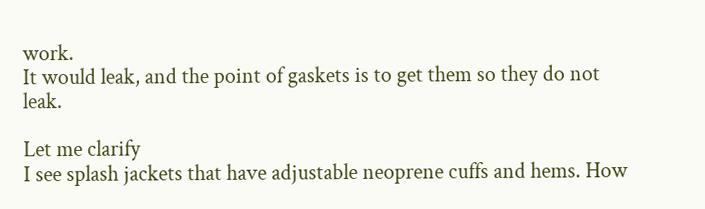work.
It would leak, and the point of gaskets is to get them so they do not leak.

Let me clarify
I see splash jackets that have adjustable neoprene cuffs and hems. How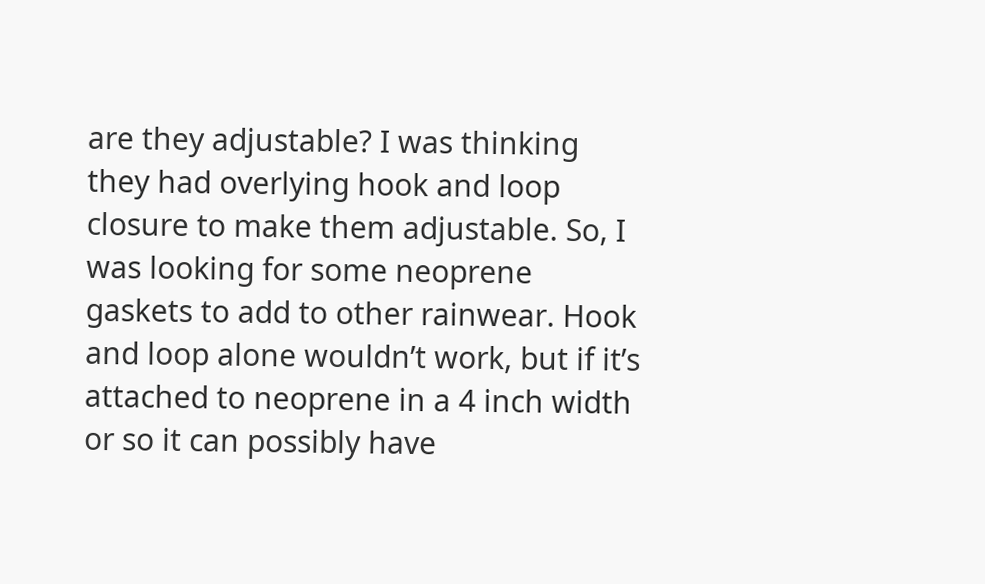are they adjustable? I was thinking they had overlying hook and loop closure to make them adjustable. So, I was looking for some neoprene gaskets to add to other rainwear. Hook and loop alone wouldn’t work, but if it’s attached to neoprene in a 4 inch width or so it can possibly have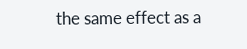the same effect as a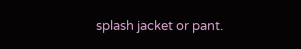splash jacket or pant.